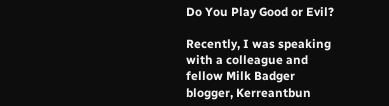Do You Play Good or Evil?

Recently, I was speaking with a colleague and fellow Milk Badger blogger, Kerreantbun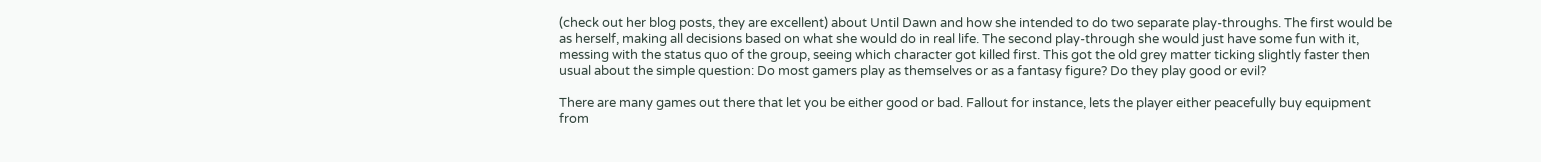(check out her blog posts, they are excellent) about Until Dawn and how she intended to do two separate play-throughs. The first would be as herself, making all decisions based on what she would do in real life. The second play-through she would just have some fun with it, messing with the status quo of the group, seeing which character got killed first. This got the old grey matter ticking slightly faster then usual about the simple question: Do most gamers play as themselves or as a fantasy figure? Do they play good or evil?

There are many games out there that let you be either good or bad. Fallout for instance, lets the player either peacefully buy equipment from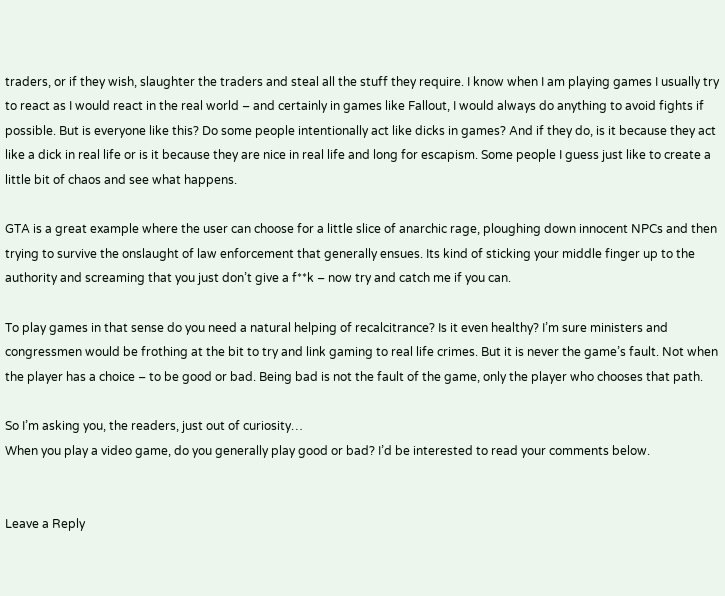traders, or if they wish, slaughter the traders and steal all the stuff they require. I know when I am playing games I usually try to react as I would react in the real world – and certainly in games like Fallout, I would always do anything to avoid fights if possible. But is everyone like this? Do some people intentionally act like dicks in games? And if they do, is it because they act like a dick in real life or is it because they are nice in real life and long for escapism. Some people I guess just like to create a little bit of chaos and see what happens.

GTA is a great example where the user can choose for a little slice of anarchic rage, ploughing down innocent NPCs and then trying to survive the onslaught of law enforcement that generally ensues. Its kind of sticking your middle finger up to the authority and screaming that you just don’t give a f**k – now try and catch me if you can.

To play games in that sense do you need a natural helping of recalcitrance? Is it even healthy? I’m sure ministers and congressmen would be frothing at the bit to try and link gaming to real life crimes. But it is never the game’s fault. Not when the player has a choice – to be good or bad. Being bad is not the fault of the game, only the player who chooses that path.

So I’m asking you, the readers, just out of curiosity…
When you play a video game, do you generally play good or bad? I’d be interested to read your comments below.


Leave a Reply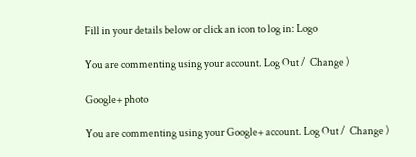Fill in your details below or click an icon to log in: Logo

You are commenting using your account. Log Out /  Change )

Google+ photo

You are commenting using your Google+ account. Log Out /  Change )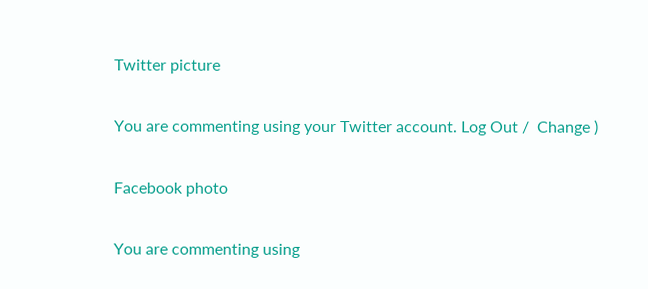Twitter picture

You are commenting using your Twitter account. Log Out /  Change )

Facebook photo

You are commenting using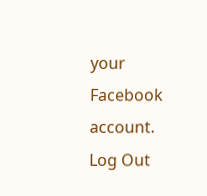your Facebook account. Log Out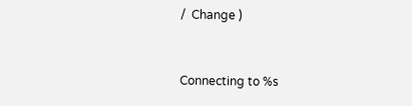/  Change )


Connecting to %s